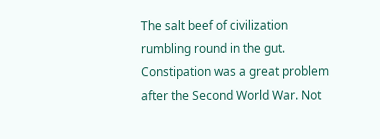The salt beef of civilization rumbling round in the gut. Constipation was a great problem after the Second World War. Not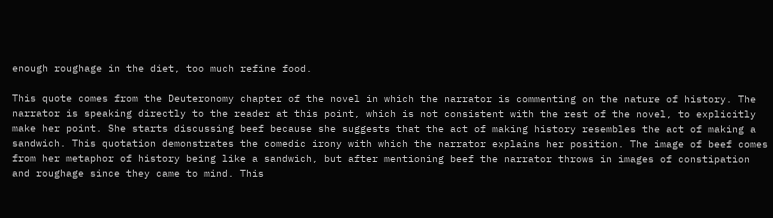enough roughage in the diet, too much refine food.

This quote comes from the Deuteronomy chapter of the novel in which the narrator is commenting on the nature of history. The narrator is speaking directly to the reader at this point, which is not consistent with the rest of the novel, to explicitly make her point. She starts discussing beef because she suggests that the act of making history resembles the act of making a sandwich. This quotation demonstrates the comedic irony with which the narrator explains her position. The image of beef comes from her metaphor of history being like a sandwich, but after mentioning beef the narrator throws in images of constipation and roughage since they came to mind. This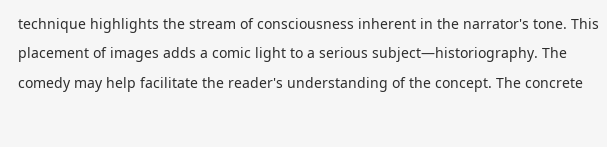technique highlights the stream of consciousness inherent in the narrator's tone. This placement of images adds a comic light to a serious subject—historiography. The comedy may help facilitate the reader's understanding of the concept. The concrete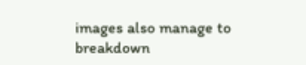images also manage to breakdown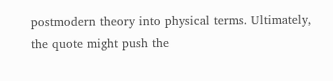postmodern theory into physical terms. Ultimately, the quote might push the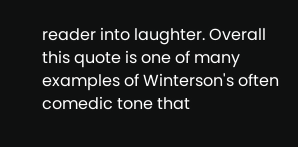reader into laughter. Overall this quote is one of many examples of Winterson's often comedic tone that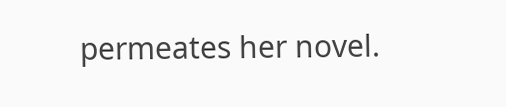permeates her novel.